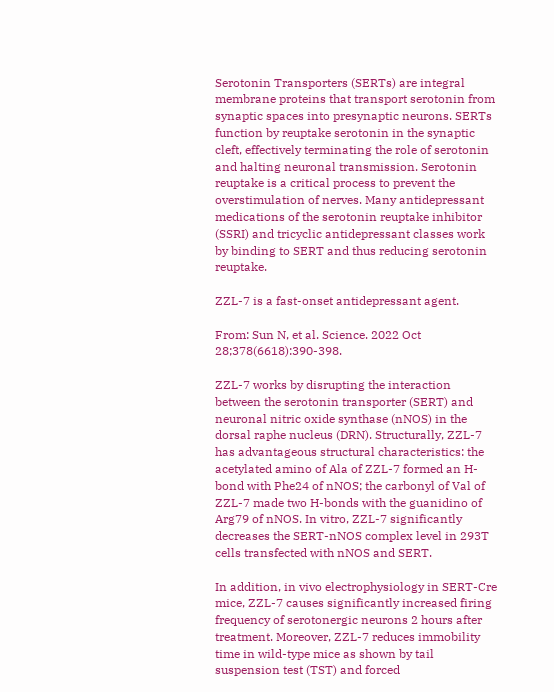Serotonin Transporters (SERTs) are integral membrane proteins that transport serotonin from synaptic spaces into presynaptic neurons. SERTs function by reuptake serotonin in the synaptic cleft, effectively terminating the role of serotonin and halting neuronal transmission. Serotonin reuptake is a critical process to prevent the overstimulation of nerves. Many antidepressant medications of the serotonin reuptake inhibitor (SSRI) and tricyclic antidepressant classes work by binding to SERT and thus reducing serotonin reuptake.

ZZL-7 is a fast-onset antidepressant agent.

From: Sun N, et al. Science. 2022 Oct 28;378(6618):390-398.

ZZL-7 works by disrupting the interaction between the serotonin transporter (SERT) and neuronal nitric oxide synthase (nNOS) in the dorsal raphe nucleus (DRN). Structurally, ZZL-7 has advantageous structural characteristics: the acetylated amino of Ala of ZZL-7 formed an H-bond with Phe24 of nNOS; the carbonyl of Val of ZZL-7 made two H-bonds with the guanidino of Arg79 of nNOS. In vitro, ZZL-7 significantly decreases the SERT-nNOS complex level in 293T cells transfected with nNOS and SERT.

In addition, in vivo electrophysiology in SERT-Cre mice, ZZL-7 causes significantly increased firing frequency of serotonergic neurons 2 hours after treatment. Moreover, ZZL-7 reduces immobility time in wild-type mice as shown by tail suspension test (TST) and forced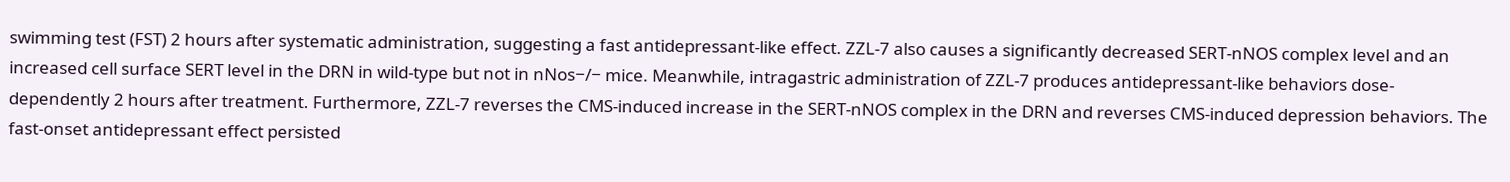swimming test (FST) 2 hours after systematic administration, suggesting a fast antidepressant-like effect. ZZL-7 also causes a significantly decreased SERT-nNOS complex level and an increased cell surface SERT level in the DRN in wild-type but not in nNos−/− mice. Meanwhile, intragastric administration of ZZL-7 produces antidepressant-like behaviors dose-dependently 2 hours after treatment. Furthermore, ZZL-7 reverses the CMS-induced increase in the SERT-nNOS complex in the DRN and reverses CMS-induced depression behaviors. The fast-onset antidepressant effect persisted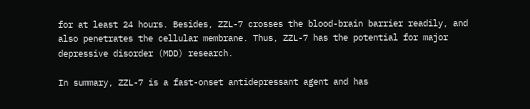for at least 24 hours. Besides, ZZL-7 crosses the blood-brain barrier readily, and also penetrates the cellular membrane. Thus, ZZL-7 has the potential for major depressive disorder (MDD) research.

In summary, ZZL-7 is a fast-onset antidepressant agent and has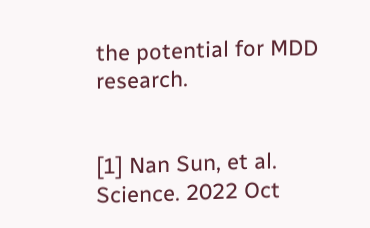the potential for MDD research.


[1] Nan Sun, et al. Science. 2022 Oct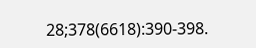28;378(6618):390-398.